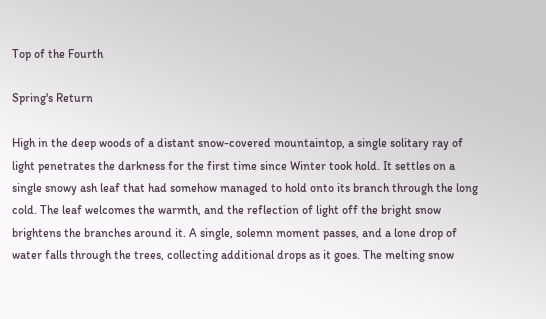Top of the Fourth

Spring's Return

High in the deep woods of a distant snow-covered mountaintop, a single solitary ray of light penetrates the darkness for the first time since Winter took hold. It settles on a single snowy ash leaf that had somehow managed to hold onto its branch through the long cold. The leaf welcomes the warmth, and the reflection of light off the bright snow brightens the branches around it. A single, solemn moment passes, and a lone drop of water falls through the trees, collecting additional drops as it goes. The melting snow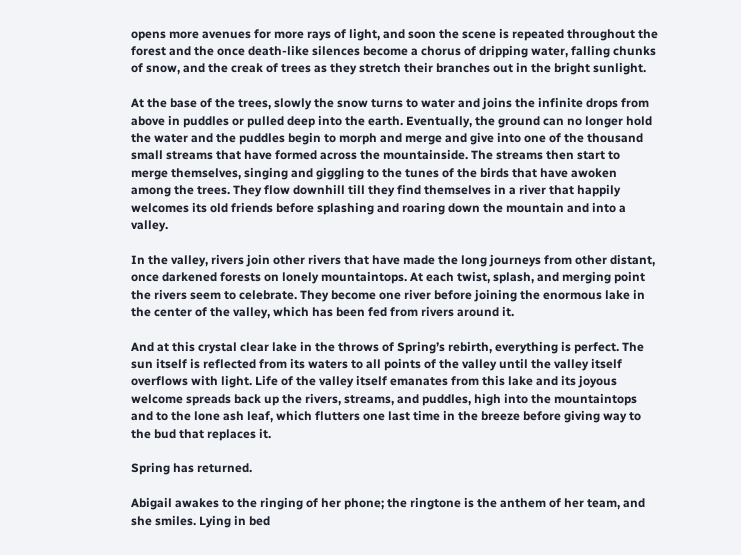opens more avenues for more rays of light, and soon the scene is repeated throughout the forest and the once death-like silences become a chorus of dripping water, falling chunks of snow, and the creak of trees as they stretch their branches out in the bright sunlight.

At the base of the trees, slowly the snow turns to water and joins the infinite drops from above in puddles or pulled deep into the earth. Eventually, the ground can no longer hold the water and the puddles begin to morph and merge and give into one of the thousand small streams that have formed across the mountainside. The streams then start to merge themselves, singing and giggling to the tunes of the birds that have awoken among the trees. They flow downhill till they find themselves in a river that happily welcomes its old friends before splashing and roaring down the mountain and into a valley.

In the valley, rivers join other rivers that have made the long journeys from other distant, once darkened forests on lonely mountaintops. At each twist, splash, and merging point the rivers seem to celebrate. They become one river before joining the enormous lake in the center of the valley, which has been fed from rivers around it.

And at this crystal clear lake in the throws of Spring’s rebirth, everything is perfect. The sun itself is reflected from its waters to all points of the valley until the valley itself overflows with light. Life of the valley itself emanates from this lake and its joyous welcome spreads back up the rivers, streams, and puddles, high into the mountaintops and to the lone ash leaf, which flutters one last time in the breeze before giving way to the bud that replaces it.

Spring has returned.

Abigail awakes to the ringing of her phone; the ringtone is the anthem of her team, and she smiles. Lying in bed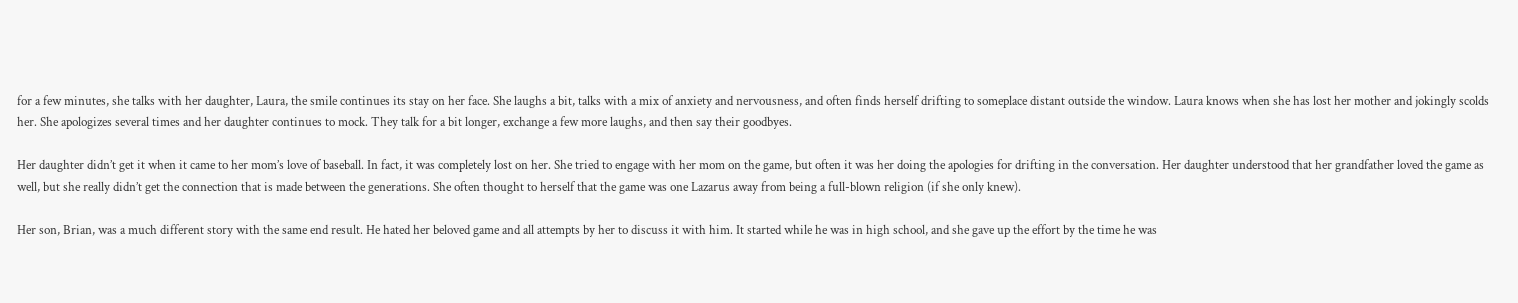for a few minutes, she talks with her daughter, Laura, the smile continues its stay on her face. She laughs a bit, talks with a mix of anxiety and nervousness, and often finds herself drifting to someplace distant outside the window. Laura knows when she has lost her mother and jokingly scolds her. She apologizes several times and her daughter continues to mock. They talk for a bit longer, exchange a few more laughs, and then say their goodbyes.

Her daughter didn’t get it when it came to her mom’s love of baseball. In fact, it was completely lost on her. She tried to engage with her mom on the game, but often it was her doing the apologies for drifting in the conversation. Her daughter understood that her grandfather loved the game as well, but she really didn’t get the connection that is made between the generations. She often thought to herself that the game was one Lazarus away from being a full-blown religion (if she only knew).

Her son, Brian, was a much different story with the same end result. He hated her beloved game and all attempts by her to discuss it with him. It started while he was in high school, and she gave up the effort by the time he was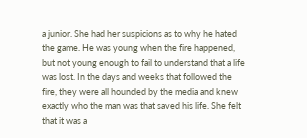a junior. She had her suspicions as to why he hated the game. He was young when the fire happened, but not young enough to fail to understand that a life was lost. In the days and weeks that followed the fire, they were all hounded by the media and knew exactly who the man was that saved his life. She felt that it was a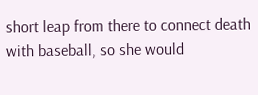short leap from there to connect death with baseball, so she would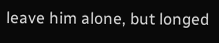leave him alone, but longed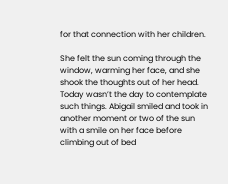for that connection with her children.

She felt the sun coming through the window, warming her face, and she shook the thoughts out of her head. Today wasn’t the day to contemplate such things. Abigail smiled and took in another moment or two of the sun with a smile on her face before climbing out of bed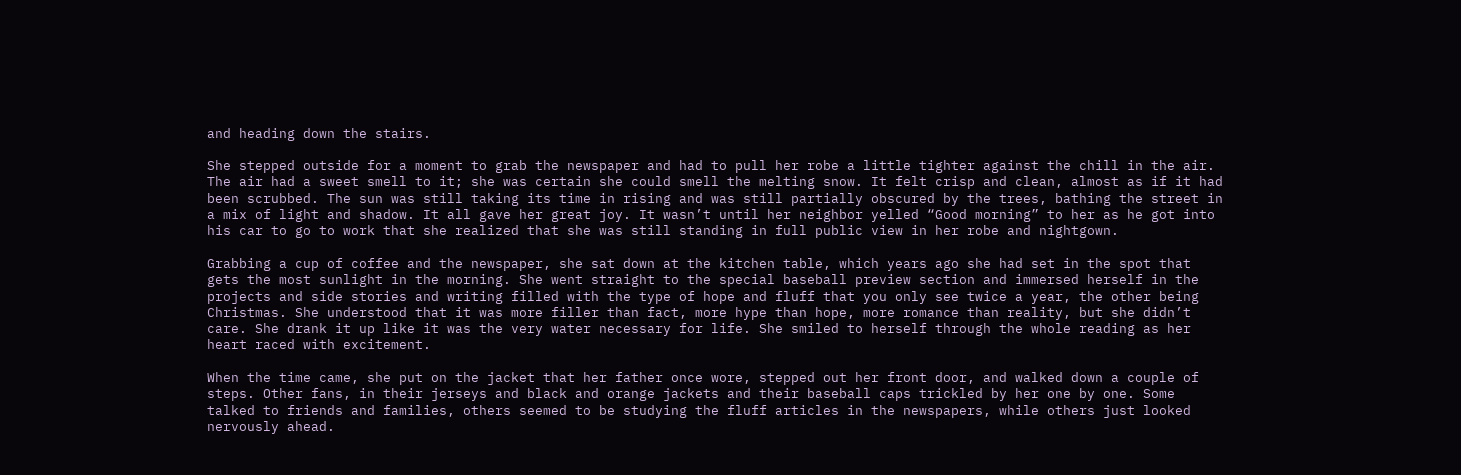and heading down the stairs.

She stepped outside for a moment to grab the newspaper and had to pull her robe a little tighter against the chill in the air. The air had a sweet smell to it; she was certain she could smell the melting snow. It felt crisp and clean, almost as if it had been scrubbed. The sun was still taking its time in rising and was still partially obscured by the trees, bathing the street in a mix of light and shadow. It all gave her great joy. It wasn’t until her neighbor yelled “Good morning” to her as he got into his car to go to work that she realized that she was still standing in full public view in her robe and nightgown.

Grabbing a cup of coffee and the newspaper, she sat down at the kitchen table, which years ago she had set in the spot that gets the most sunlight in the morning. She went straight to the special baseball preview section and immersed herself in the projects and side stories and writing filled with the type of hope and fluff that you only see twice a year, the other being Christmas. She understood that it was more filler than fact, more hype than hope, more romance than reality, but she didn’t care. She drank it up like it was the very water necessary for life. She smiled to herself through the whole reading as her heart raced with excitement.

When the time came, she put on the jacket that her father once wore, stepped out her front door, and walked down a couple of steps. Other fans, in their jerseys and black and orange jackets and their baseball caps trickled by her one by one. Some talked to friends and families, others seemed to be studying the fluff articles in the newspapers, while others just looked nervously ahead.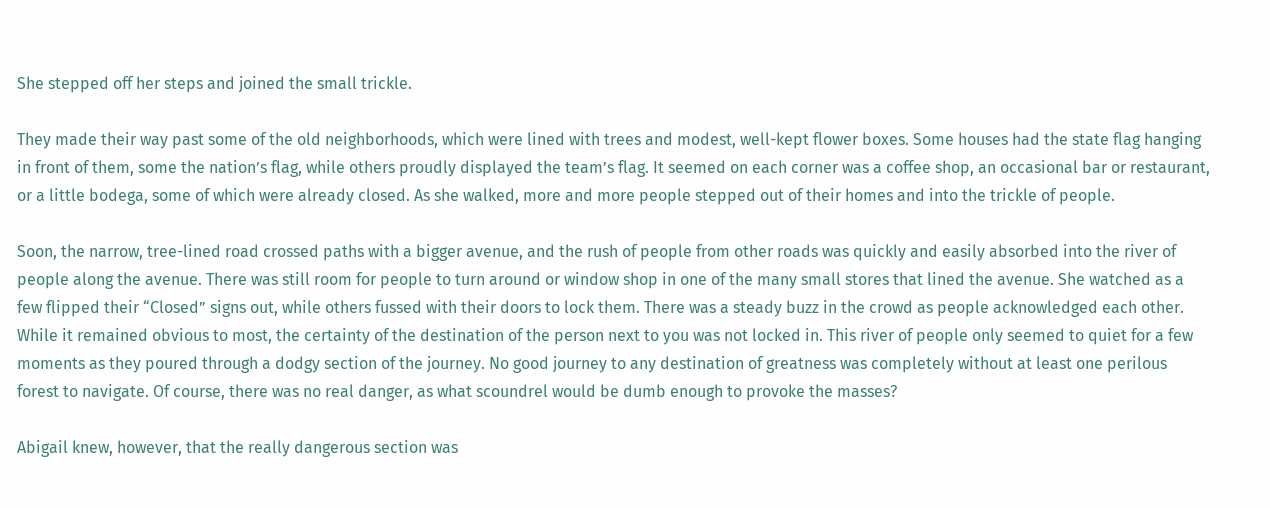She stepped off her steps and joined the small trickle.

They made their way past some of the old neighborhoods, which were lined with trees and modest, well-kept flower boxes. Some houses had the state flag hanging in front of them, some the nation’s flag, while others proudly displayed the team’s flag. It seemed on each corner was a coffee shop, an occasional bar or restaurant, or a little bodega, some of which were already closed. As she walked, more and more people stepped out of their homes and into the trickle of people.

Soon, the narrow, tree-lined road crossed paths with a bigger avenue, and the rush of people from other roads was quickly and easily absorbed into the river of people along the avenue. There was still room for people to turn around or window shop in one of the many small stores that lined the avenue. She watched as a few flipped their “Closed” signs out, while others fussed with their doors to lock them. There was a steady buzz in the crowd as people acknowledged each other. While it remained obvious to most, the certainty of the destination of the person next to you was not locked in. This river of people only seemed to quiet for a few moments as they poured through a dodgy section of the journey. No good journey to any destination of greatness was completely without at least one perilous forest to navigate. Of course, there was no real danger, as what scoundrel would be dumb enough to provoke the masses?

Abigail knew, however, that the really dangerous section was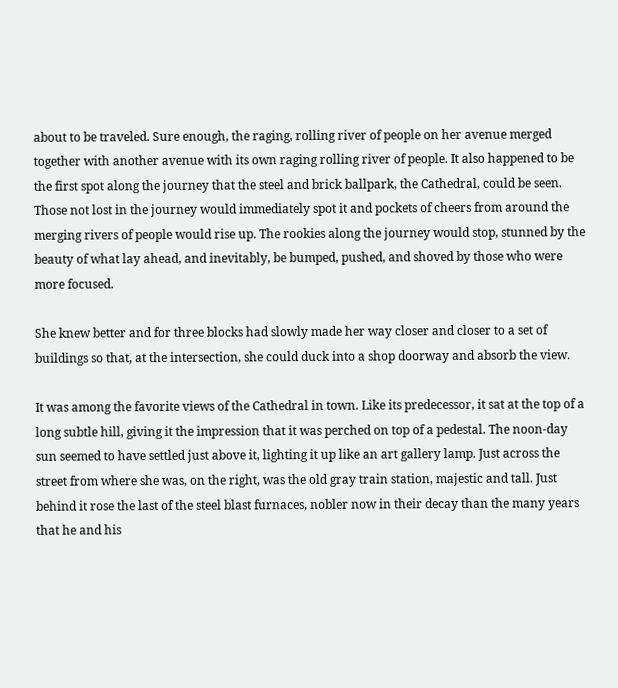about to be traveled. Sure enough, the raging, rolling river of people on her avenue merged together with another avenue with its own raging rolling river of people. It also happened to be the first spot along the journey that the steel and brick ballpark, the Cathedral, could be seen. Those not lost in the journey would immediately spot it and pockets of cheers from around the merging rivers of people would rise up. The rookies along the journey would stop, stunned by the beauty of what lay ahead, and inevitably, be bumped, pushed, and shoved by those who were more focused.

She knew better and for three blocks had slowly made her way closer and closer to a set of buildings so that, at the intersection, she could duck into a shop doorway and absorb the view.

It was among the favorite views of the Cathedral in town. Like its predecessor, it sat at the top of a long subtle hill, giving it the impression that it was perched on top of a pedestal. The noon-day sun seemed to have settled just above it, lighting it up like an art gallery lamp. Just across the street from where she was, on the right, was the old gray train station, majestic and tall. Just behind it rose the last of the steel blast furnaces, nobler now in their decay than the many years that he and his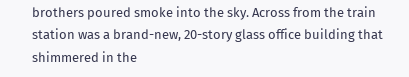brothers poured smoke into the sky. Across from the train station was a brand-new, 20-story glass office building that shimmered in the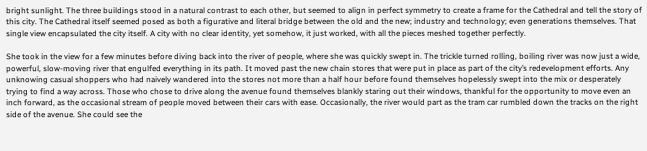bright sunlight. The three buildings stood in a natural contrast to each other, but seemed to align in perfect symmetry to create a frame for the Cathedral and tell the story of this city. The Cathedral itself seemed posed as both a figurative and literal bridge between the old and the new; industry and technology; even generations themselves. That single view encapsulated the city itself. A city with no clear identity, yet somehow, it just worked, with all the pieces meshed together perfectly.

She took in the view for a few minutes before diving back into the river of people, where she was quickly swept in. The trickle turned rolling, boiling river was now just a wide, powerful, slow-moving river that engulfed everything in its path. It moved past the new chain stores that were put in place as part of the city’s redevelopment efforts. Any unknowing casual shoppers who had naively wandered into the stores not more than a half hour before found themselves hopelessly swept into the mix or desperately trying to find a way across. Those who chose to drive along the avenue found themselves blankly staring out their windows, thankful for the opportunity to move even an inch forward, as the occasional stream of people moved between their cars with ease. Occasionally, the river would part as the tram car rumbled down the tracks on the right side of the avenue. She could see the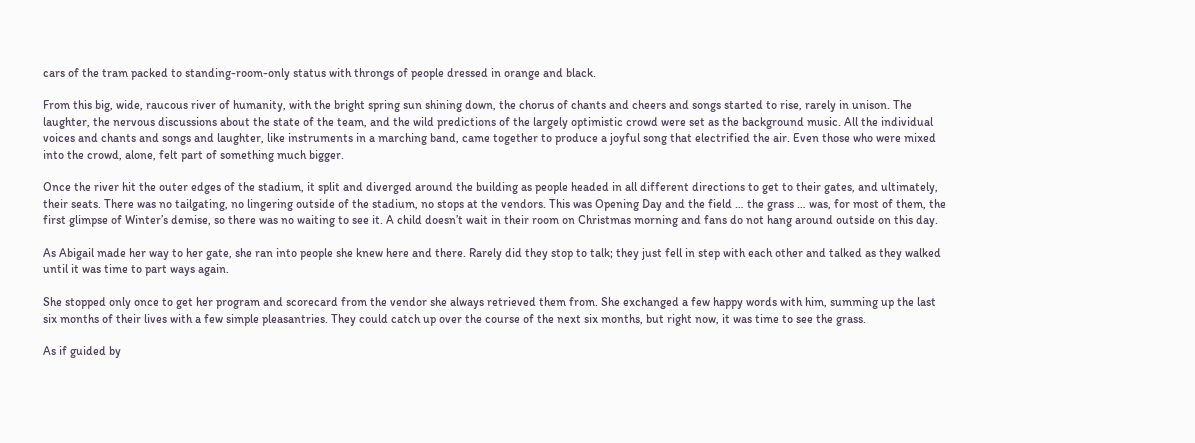cars of the tram packed to standing-room-only status with throngs of people dressed in orange and black.

From this big, wide, raucous river of humanity, with the bright spring sun shining down, the chorus of chants and cheers and songs started to rise, rarely in unison. The laughter, the nervous discussions about the state of the team, and the wild predictions of the largely optimistic crowd were set as the background music. All the individual voices and chants and songs and laughter, like instruments in a marching band, came together to produce a joyful song that electrified the air. Even those who were mixed into the crowd, alone, felt part of something much bigger.

Once the river hit the outer edges of the stadium, it split and diverged around the building as people headed in all different directions to get to their gates, and ultimately, their seats. There was no tailgating, no lingering outside of the stadium, no stops at the vendors. This was Opening Day and the field … the grass … was, for most of them, the first glimpse of Winter’s demise, so there was no waiting to see it. A child doesn’t wait in their room on Christmas morning and fans do not hang around outside on this day.

As Abigail made her way to her gate, she ran into people she knew here and there. Rarely did they stop to talk; they just fell in step with each other and talked as they walked until it was time to part ways again.

She stopped only once to get her program and scorecard from the vendor she always retrieved them from. She exchanged a few happy words with him, summing up the last six months of their lives with a few simple pleasantries. They could catch up over the course of the next six months, but right now, it was time to see the grass.

As if guided by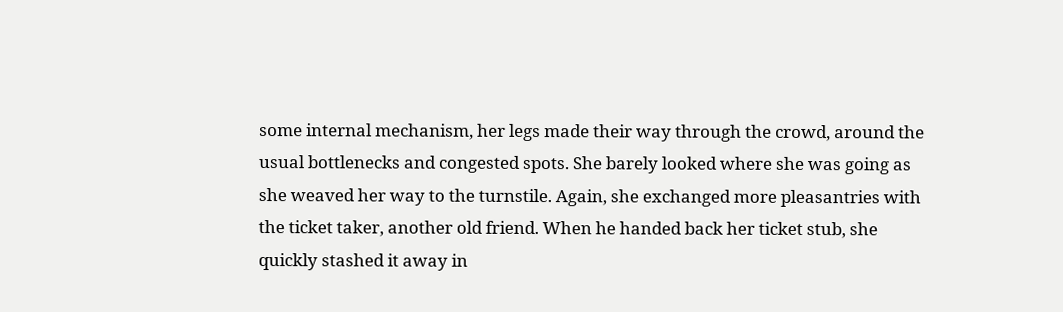some internal mechanism, her legs made their way through the crowd, around the usual bottlenecks and congested spots. She barely looked where she was going as she weaved her way to the turnstile. Again, she exchanged more pleasantries with the ticket taker, another old friend. When he handed back her ticket stub, she quickly stashed it away in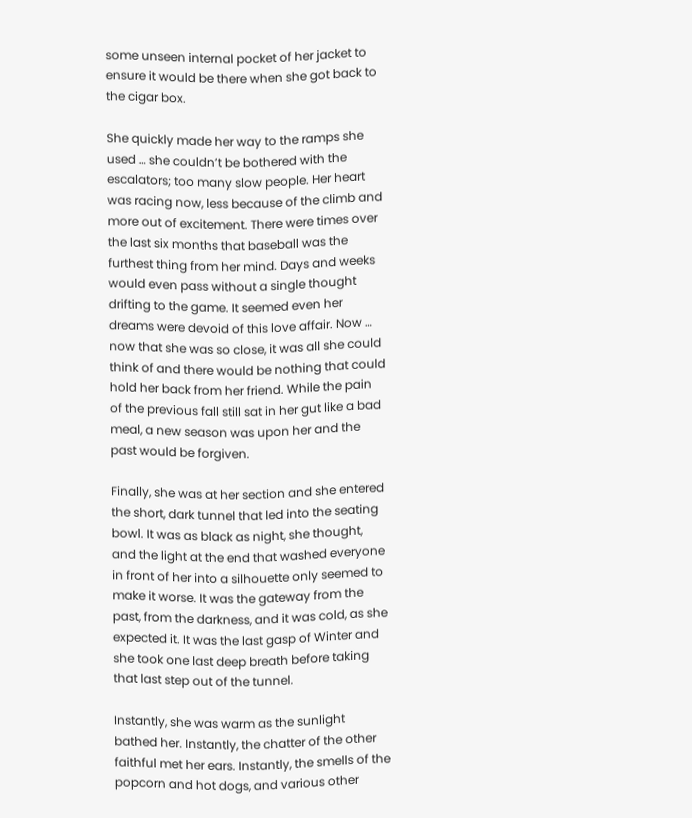some unseen internal pocket of her jacket to ensure it would be there when she got back to the cigar box.

She quickly made her way to the ramps she used … she couldn’t be bothered with the escalators; too many slow people. Her heart was racing now, less because of the climb and more out of excitement. There were times over the last six months that baseball was the furthest thing from her mind. Days and weeks would even pass without a single thought drifting to the game. It seemed even her dreams were devoid of this love affair. Now … now that she was so close, it was all she could think of and there would be nothing that could hold her back from her friend. While the pain of the previous fall still sat in her gut like a bad meal, a new season was upon her and the past would be forgiven.

Finally, she was at her section and she entered the short, dark tunnel that led into the seating bowl. It was as black as night, she thought, and the light at the end that washed everyone in front of her into a silhouette only seemed to make it worse. It was the gateway from the past, from the darkness, and it was cold, as she expected it. It was the last gasp of Winter and she took one last deep breath before taking that last step out of the tunnel.

Instantly, she was warm as the sunlight bathed her. Instantly, the chatter of the other faithful met her ears. Instantly, the smells of the popcorn and hot dogs, and various other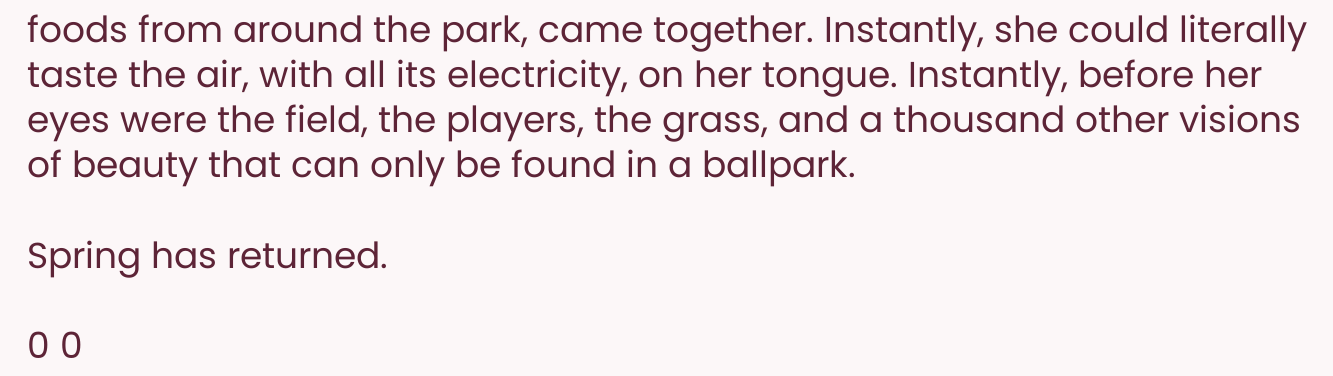foods from around the park, came together. Instantly, she could literally taste the air, with all its electricity, on her tongue. Instantly, before her eyes were the field, the players, the grass, and a thousand other visions of beauty that can only be found in a ballpark.

Spring has returned.

0 0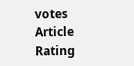votes
Article Rating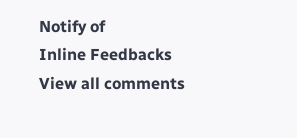Notify of
Inline Feedbacks
View all comments